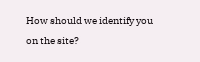How should we identify you on the site?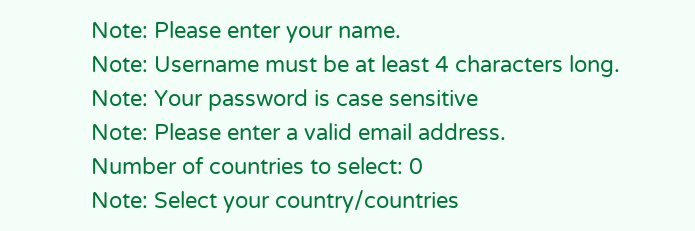Note: Please enter your name.
Note: Username must be at least 4 characters long.
Note: Your password is case sensitive
Note: Please enter a valid email address.
Number of countries to select: 0
Note: Select your country/countries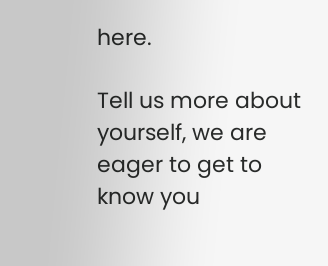here.

Tell us more about yourself, we are eager to get to know you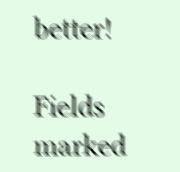better!

Fields marked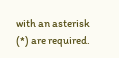with an asterisk (*) are required.